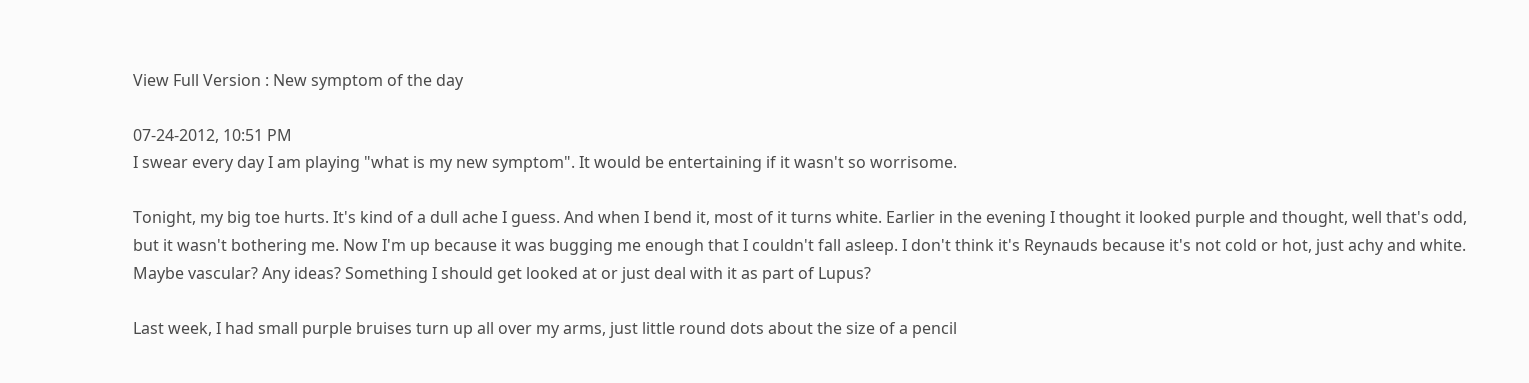View Full Version : New symptom of the day

07-24-2012, 10:51 PM
I swear every day I am playing "what is my new symptom". It would be entertaining if it wasn't so worrisome.

Tonight, my big toe hurts. It's kind of a dull ache I guess. And when I bend it, most of it turns white. Earlier in the evening I thought it looked purple and thought, well that's odd, but it wasn't bothering me. Now I'm up because it was bugging me enough that I couldn't fall asleep. I don't think it's Reynauds because it's not cold or hot, just achy and white. Maybe vascular? Any ideas? Something I should get looked at or just deal with it as part of Lupus?

Last week, I had small purple bruises turn up all over my arms, just little round dots about the size of a pencil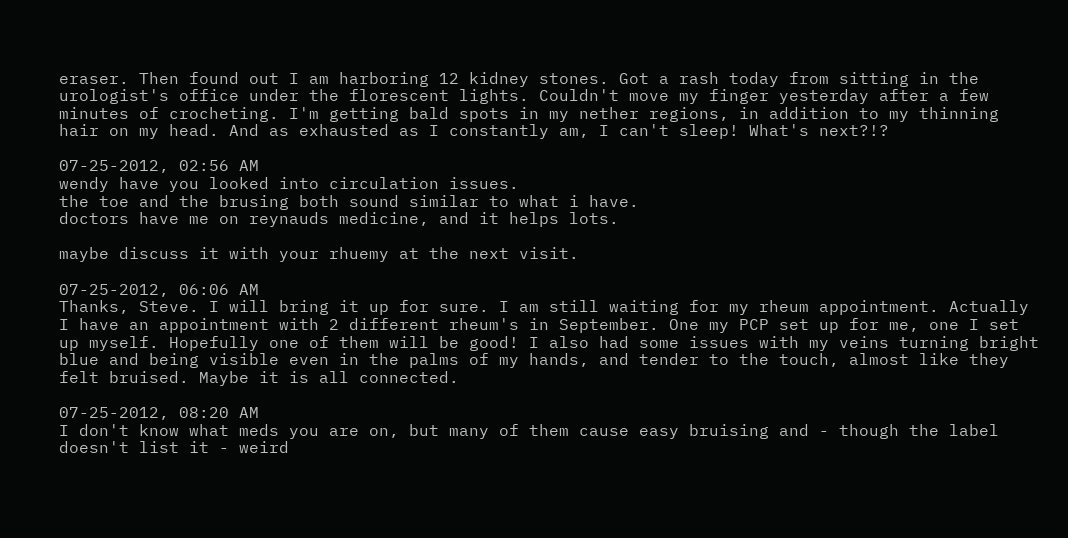eraser. Then found out I am harboring 12 kidney stones. Got a rash today from sitting in the urologist's office under the florescent lights. Couldn't move my finger yesterday after a few minutes of crocheting. I'm getting bald spots in my nether regions, in addition to my thinning hair on my head. And as exhausted as I constantly am, I can't sleep! What's next?!?

07-25-2012, 02:56 AM
wendy have you looked into circulation issues.
the toe and the brusing both sound similar to what i have.
doctors have me on reynauds medicine, and it helps lots.

maybe discuss it with your rhuemy at the next visit.

07-25-2012, 06:06 AM
Thanks, Steve. I will bring it up for sure. I am still waiting for my rheum appointment. Actually I have an appointment with 2 different rheum's in September. One my PCP set up for me, one I set up myself. Hopefully one of them will be good! I also had some issues with my veins turning bright blue and being visible even in the palms of my hands, and tender to the touch, almost like they felt bruised. Maybe it is all connected.

07-25-2012, 08:20 AM
I don't know what meds you are on, but many of them cause easy bruising and - though the label doesn't list it - weird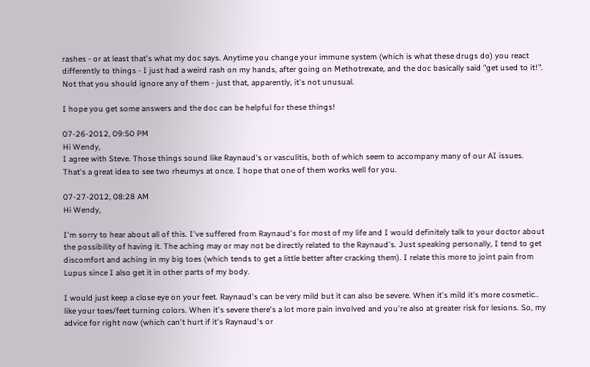rashes - or at least that's what my doc says. Anytime you change your immune system (which is what these drugs do) you react differently to things - I just had a weird rash on my hands, after going on Methotrexate, and the doc basically said "get used to it!". Not that you should ignore any of them - just that, apparently, it's not unusual.

I hope you get some answers and the doc can be helpful for these things!

07-26-2012, 09:50 PM
Hi Wendy,
I agree with Steve. Those things sound like Raynaud's or vasculitis, both of which seem to accompany many of our AI issues.
That's a great idea to see two rheumys at once. I hope that one of them works well for you.

07-27-2012, 08:28 AM
Hi Wendy,

I'm sorry to hear about all of this. I've suffered from Raynaud's for most of my life and I would definitely talk to your doctor about the possibility of having it. The aching may or may not be directly related to the Raynaud's. Just speaking personally, I tend to get discomfort and aching in my big toes (which tends to get a little better after cracking them). I relate this more to joint pain from Lupus since I also get it in other parts of my body.

I would just keep a close eye on your feet. Raynaud's can be very mild but it can also be severe. When it's mild it's more cosmetic.. like your toes/feet turning colors. When it's severe there's a lot more pain involved and you're also at greater risk for lesions. So, my advice for right now (which can't hurt if it's Raynaud's or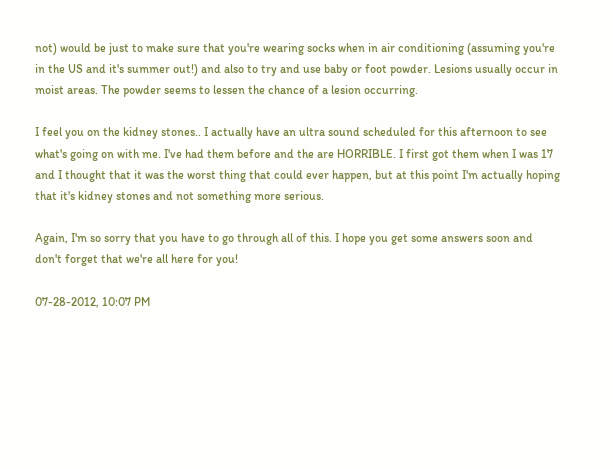not) would be just to make sure that you're wearing socks when in air conditioning (assuming you're in the US and it's summer out!) and also to try and use baby or foot powder. Lesions usually occur in moist areas. The powder seems to lessen the chance of a lesion occurring.

I feel you on the kidney stones.. I actually have an ultra sound scheduled for this afternoon to see what's going on with me. I've had them before and the are HORRIBLE. I first got them when I was 17 and I thought that it was the worst thing that could ever happen, but at this point I'm actually hoping that it's kidney stones and not something more serious.

Again, I'm so sorry that you have to go through all of this. I hope you get some answers soon and don't forget that we're all here for you!

07-28-2012, 10:07 PM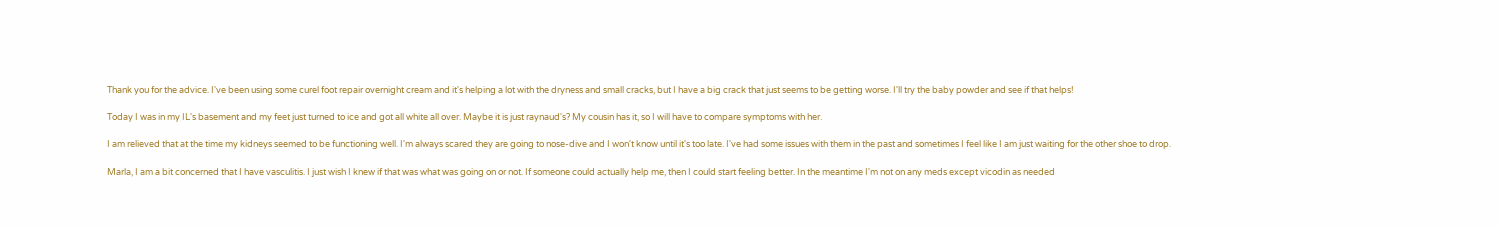Thank you for the advice. I've been using some curel foot repair overnight cream and it's helping a lot with the dryness and small cracks, but I have a big crack that just seems to be getting worse. I'll try the baby powder and see if that helps!

Today I was in my IL's basement and my feet just turned to ice and got all white all over. Maybe it is just raynaud's? My cousin has it, so I will have to compare symptoms with her.

I am relieved that at the time my kidneys seemed to be functioning well. I'm always scared they are going to nose-dive and I won't know until it's too late. I've had some issues with them in the past and sometimes I feel like I am just waiting for the other shoe to drop.

Marla, I am a bit concerned that I have vasculitis. I just wish I knew if that was what was going on or not. If someone could actually help me, then I could start feeling better. In the meantime I'm not on any meds except vicodin as needed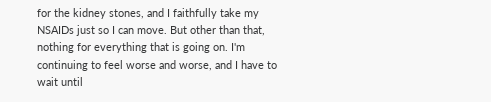for the kidney stones, and I faithfully take my NSAIDs just so I can move. But other than that, nothing for everything that is going on. I'm continuing to feel worse and worse, and I have to wait until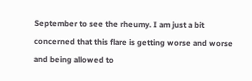September to see the rheumy. I am just a bit concerned that this flare is getting worse and worse and being allowed to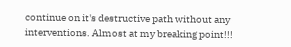continue on it's destructive path without any interventions. Almost at my breaking point!!!